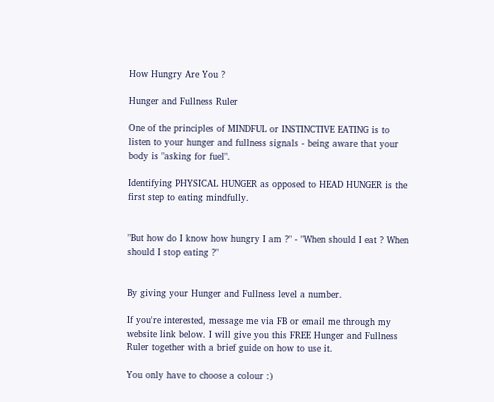How Hungry Are You ?

Hunger and Fullness Ruler

One of the principles of MINDFUL or INSTINCTIVE EATING is to listen to your hunger and fullness signals - being aware that your body is "asking for fuel".

Identifying PHYSICAL HUNGER as opposed to HEAD HUNGER is the first step to eating mindfully.


"But how do I know how hungry I am ?" - "When should I eat ? When should I stop eating ?"


By giving your Hunger and Fullness level a number.

If you're interested, message me via FB or email me through my website link below. I will give you this FREE Hunger and Fullness Ruler together with a brief guide on how to use it.

You only have to choose a colour :)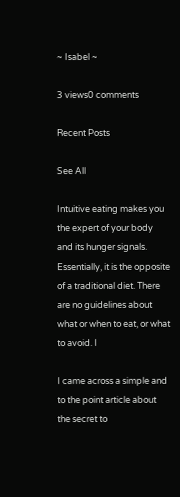~ Isabel ~

3 views0 comments

Recent Posts

See All

Intuitive eating makes you the expert of your body and its hunger signals. Essentially, it is the opposite of a traditional diet. There are no guidelines about what or when to eat, or what to avoid. I

I came across a simple and to the point article about the secret to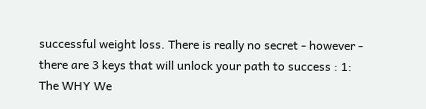successful weight loss. There is really no secret - however - there are 3 keys that will unlock your path to success : 1: The WHY We